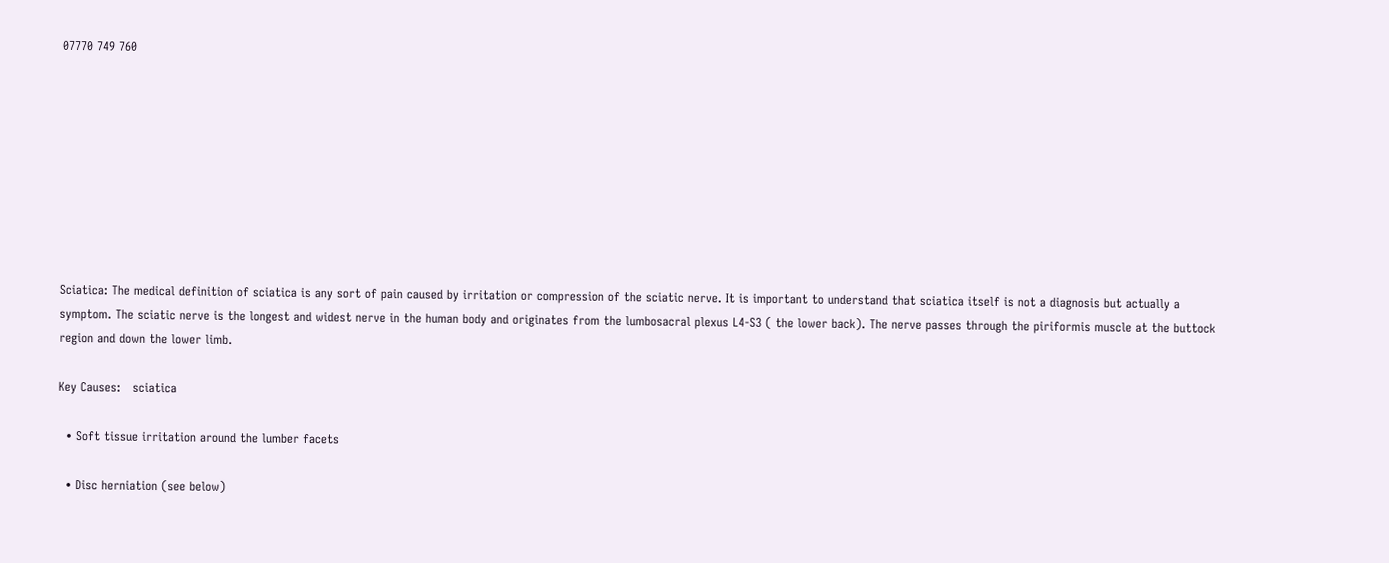07770 749 760









Sciatica: The medical definition of sciatica is any sort of pain caused by irritation or compression of the sciatic nerve. It is important to understand that sciatica itself is not a diagnosis but actually a symptom. The sciatic nerve is the longest and widest nerve in the human body and originates from the lumbosacral plexus L4-S3 ( the lower back). The nerve passes through the piriformis muscle at the buttock region and down the lower limb.

Key Causes:   sciatica

  • Soft tissue irritation around the lumber facets

  • Disc herniation (see below)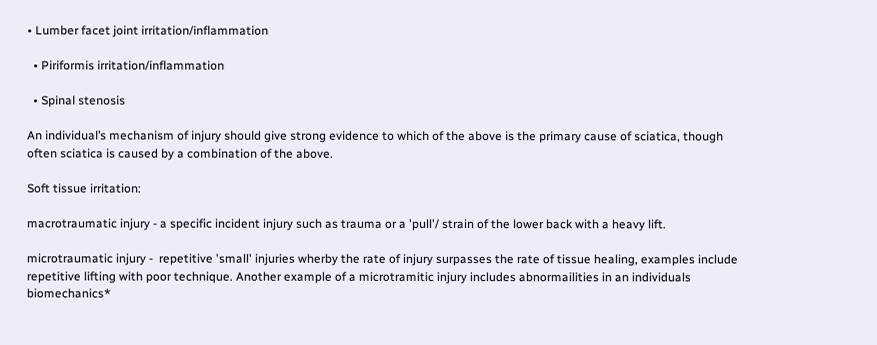• Lumber facet joint irritation/inflammation

  • Piriformis irritation/inflammation

  • Spinal stenosis

An individual’s mechanism of injury should give strong evidence to which of the above is the primary cause of sciatica, though often sciatica is caused by a combination of the above.

Soft tissue irritation:

macrotraumatic injury - a specific incident injury such as trauma or a 'pull'/ strain of the lower back with a heavy lift.

microtraumatic injury -  repetitive 'small' injuries wherby the rate of injury surpasses the rate of tissue healing, examples include repetitive lifting with poor technique. Another example of a microtramitic injury includes abnormailities in an individuals biomechanics*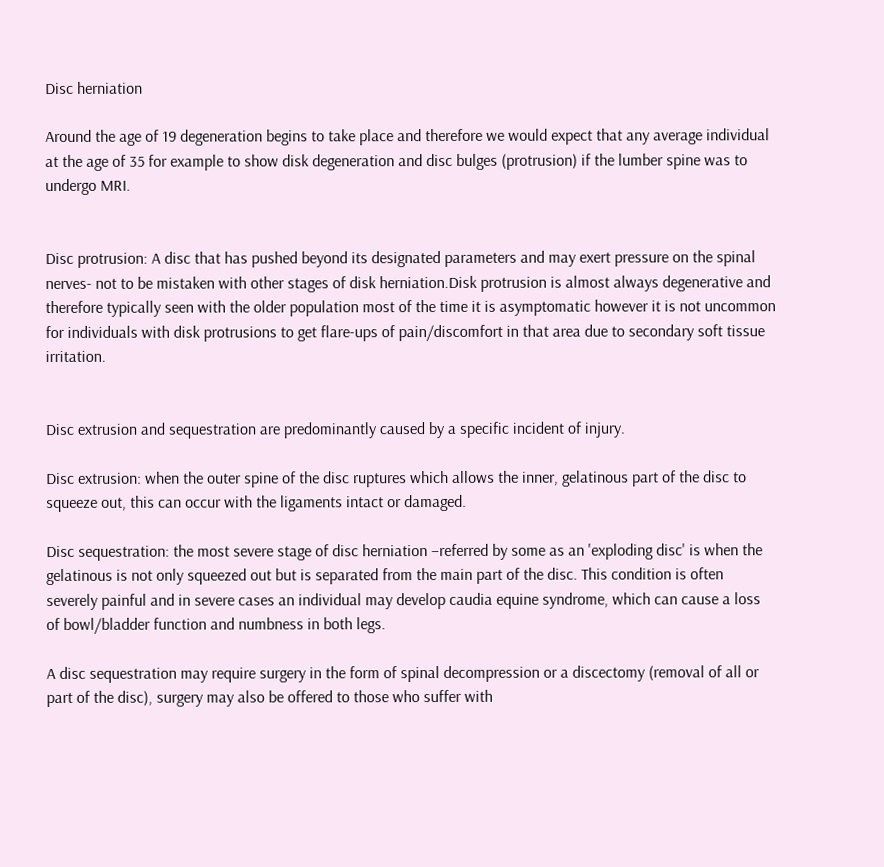Disc herniation

Around the age of 19 degeneration begins to take place and therefore we would expect that any average individual at the age of 35 for example to show disk degeneration and disc bulges (protrusion) if the lumber spine was to undergo MRI.


Disc protrusion: A disc that has pushed beyond its designated parameters and may exert pressure on the spinal nerves- not to be mistaken with other stages of disk herniation.Disk protrusion is almost always degenerative and therefore typically seen with the older population most of the time it is asymptomatic however it is not uncommon for individuals with disk protrusions to get flare-ups of pain/discomfort in that area due to secondary soft tissue irritation.


Disc extrusion and sequestration are predominantly caused by a specific incident of injury.

Disc extrusion: when the outer spine of the disc ruptures which allows the inner, gelatinous part of the disc to squeeze out, this can occur with the ligaments intact or damaged.

Disc sequestration: the most severe stage of disc herniation –referred by some as an 'exploding disc' is when the gelatinous is not only squeezed out but is separated from the main part of the disc. This condition is often severely painful and in severe cases an individual may develop caudia equine syndrome, which can cause a loss of bowl/bladder function and numbness in both legs.

A disc sequestration may require surgery in the form of spinal decompression or a discectomy (removal of all or part of the disc), surgery may also be offered to those who suffer with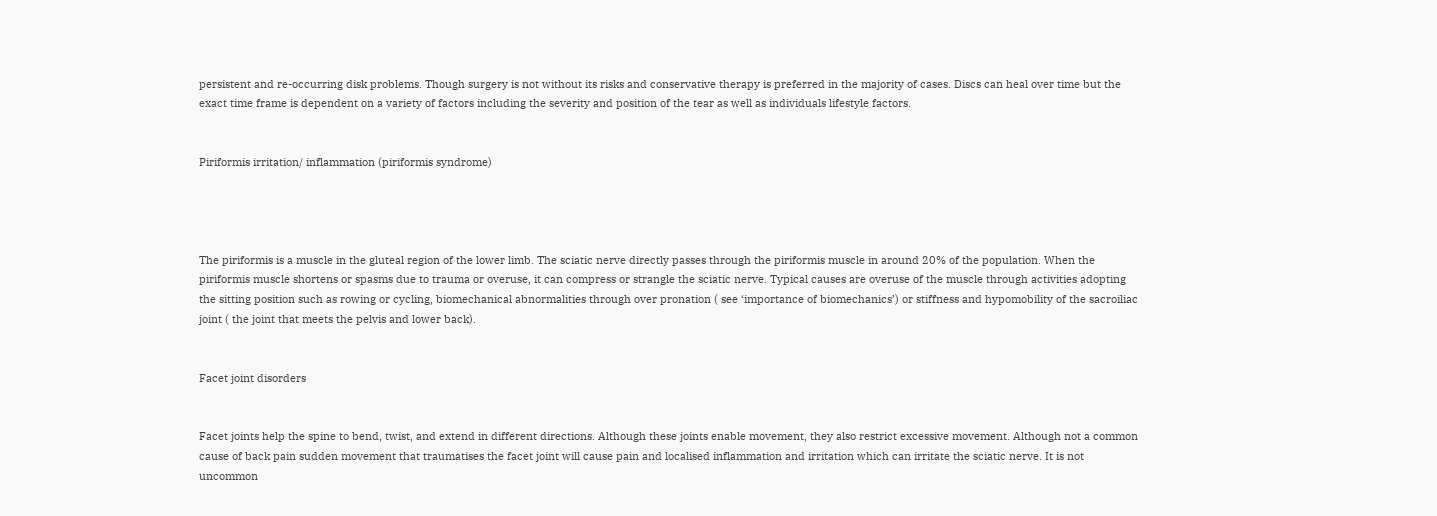persistent and re-occurring disk problems. Though surgery is not without its risks and conservative therapy is preferred in the majority of cases. Discs can heal over time but the exact time frame is dependent on a variety of factors including the severity and position of the tear as well as individuals lifestyle factors.


Piriformis irritation/ inflammation (piriformis syndrome)




The piriformis is a muscle in the gluteal region of the lower limb. The sciatic nerve directly passes through the piriformis muscle in around 20% of the population. When the piriformis muscle shortens or spasms due to trauma or overuse, it can compress or strangle the sciatic nerve. Typical causes are overuse of the muscle through activities adopting the sitting position such as rowing or cycling, biomechanical abnormalities through over pronation ( see ‘importance of biomechanics’) or stiffness and hypomobility of the sacroiliac joint ( the joint that meets the pelvis and lower back).


Facet joint disorders


Facet joints help the spine to bend, twist, and extend in different directions. Although these joints enable movement, they also restrict excessive movement. Although not a common cause of back pain sudden movement that traumatises the facet joint will cause pain and localised inflammation and irritation which can irritate the sciatic nerve. It is not uncommon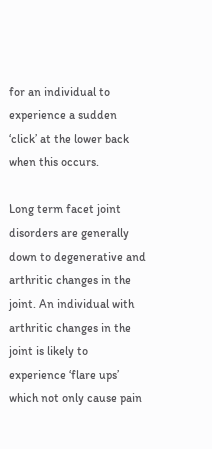for an individual to experience a sudden ‘click’ at the lower back when this occurs.

Long term facet joint disorders are generally down to degenerative and arthritic changes in the joint. An individual with arthritic changes in the joint is likely to experience ‘flare ups’  which not only cause pain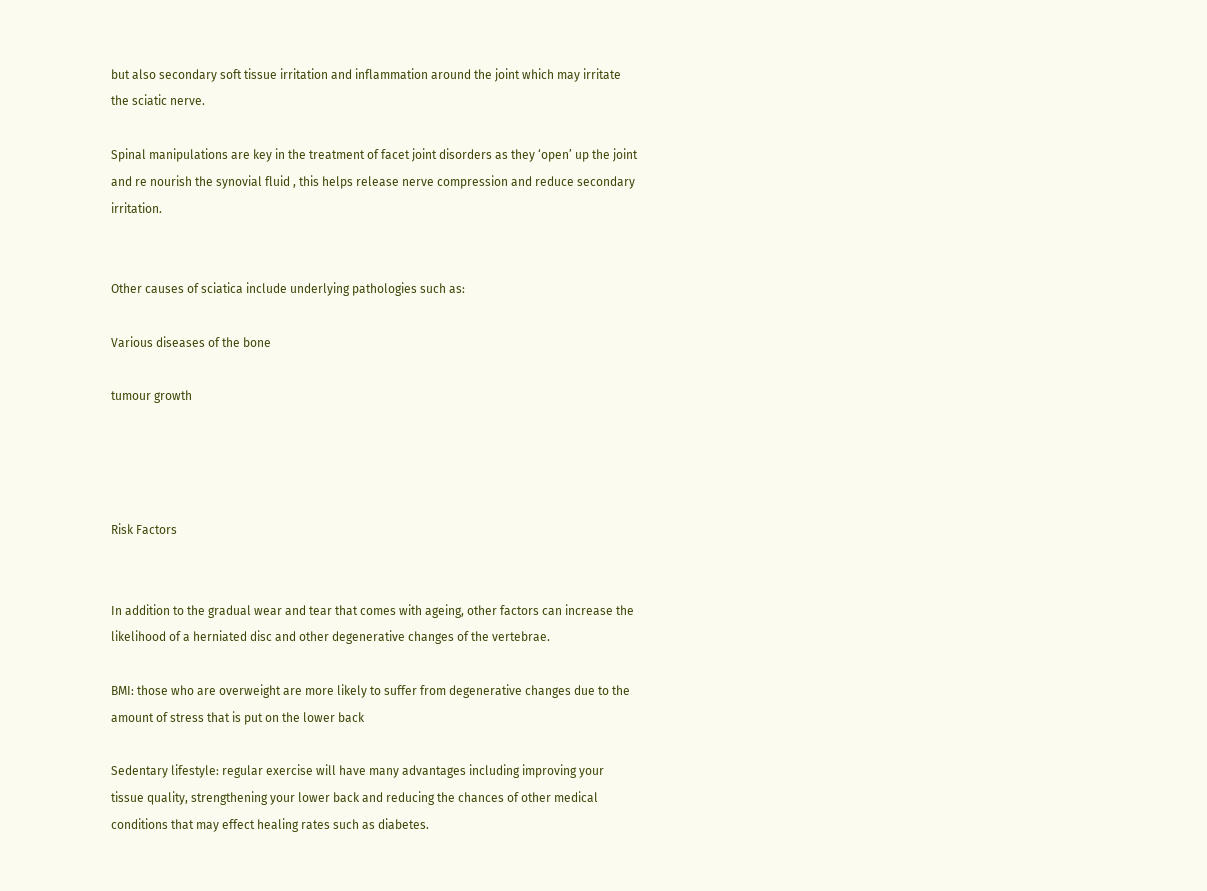but also secondary soft tissue irritation and inflammation around the joint which may irritate the sciatic nerve.

Spinal manipulations are key in the treatment of facet joint disorders as they ‘open’ up the joint and re nourish the synovial fluid , this helps release nerve compression and reduce secondary irritation.


Other causes of sciatica include underlying pathologies such as:

Various diseases of the bone

tumour growth




Risk Factors


In addition to the gradual wear and tear that comes with ageing, other factors can increase the likelihood of a herniated disc and other degenerative changes of the vertebrae.

BMI: those who are overweight are more likely to suffer from degenerative changes due to the amount of stress that is put on the lower back

Sedentary lifestyle: regular exercise will have many advantages including improving your tissue quality, strengthening your lower back and reducing the chances of other medical conditions that may effect healing rates such as diabetes.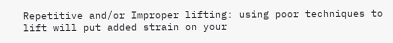Repetitive and/or Improper lifting: using poor techniques to lift will put added strain on your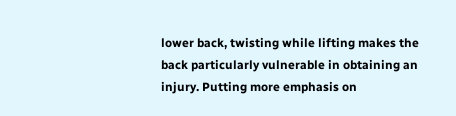lower back, twisting while lifting makes the back particularly vulnerable in obtaining an injury. Putting more emphasis on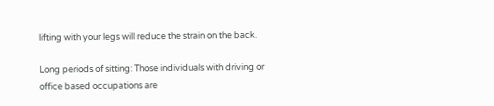lifting with your legs will reduce the strain on the back.

Long periods of sitting: Those individuals with driving or office based occupations are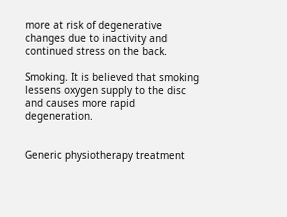more at risk of degenerative changes due to inactivity and continued stress on the back.

Smoking. It is believed that smoking lessens oxygen supply to the disc and causes more rapid degeneration.


Generic physiotherapy treatment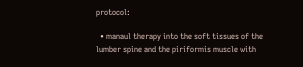protocol:

  • manaul therapy into the soft tissues of the lumber spine and the piriformis muscle with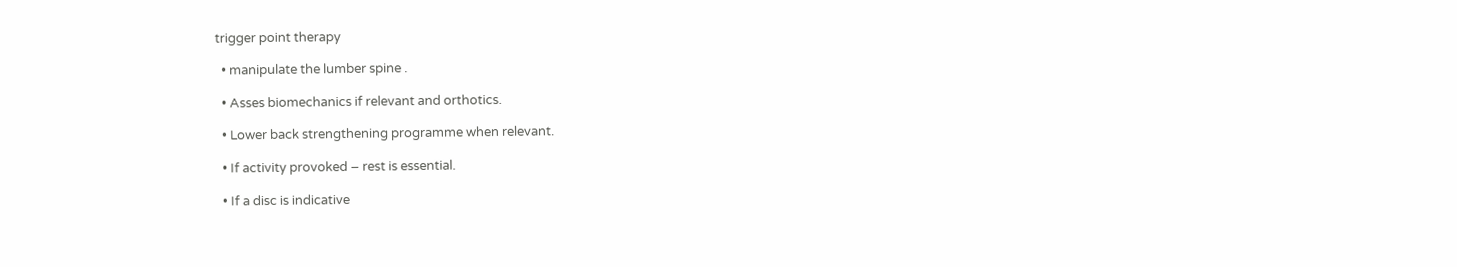trigger point therapy

  • manipulate the lumber spine .

  • Asses biomechanics if relevant and orthotics.

  • Lower back strengthening programme when relevant.

  • If activity provoked – rest is essential.

  • If a disc is indicative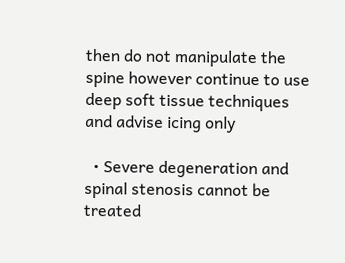then do not manipulate the spine however continue to use deep soft tissue techniques and advise icing only

  • Severe degeneration and spinal stenosis cannot be treated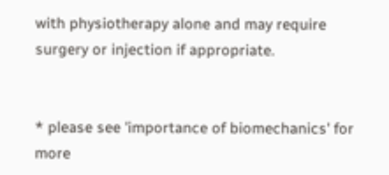with physiotherapy alone and may require surgery or injection if appropriate.


* please see 'importance of biomechanics' for more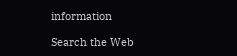information

Search the Web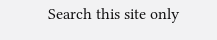Search this site only